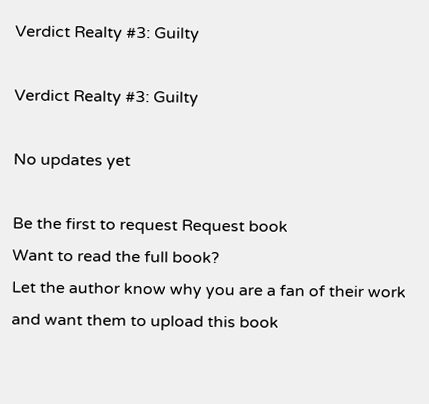Verdict Realty #3: Guilty

Verdict Realty #3: Guilty

No updates yet

Be the first to request Request book
Want to read the full book?
Let the author know why you are a fan of their work and want them to upload this book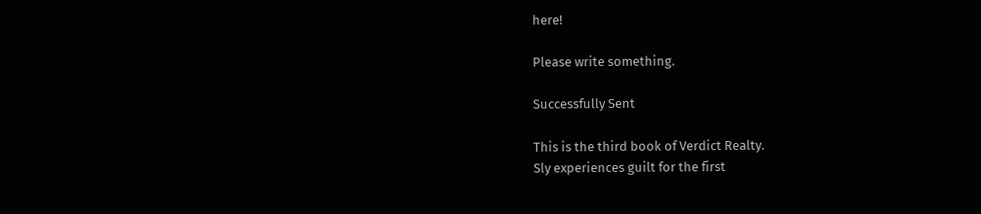here!

Please write something.

Successfully Sent

This is the third book of Verdict Realty.
Sly experiences guilt for the first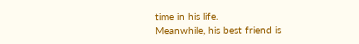time in his life.
Meanwhile, his best friend is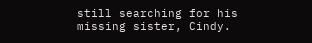still searching for his missing sister, Cindy.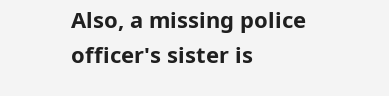Also, a missing police officer's sister is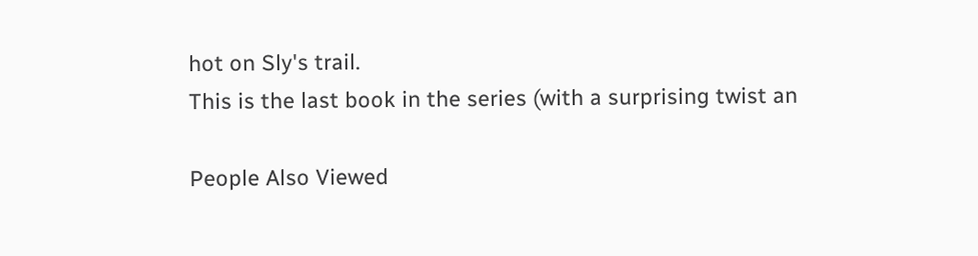hot on Sly's trail.
This is the last book in the series (with a surprising twist an

People Also Viewed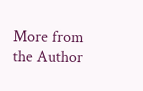More from the Author